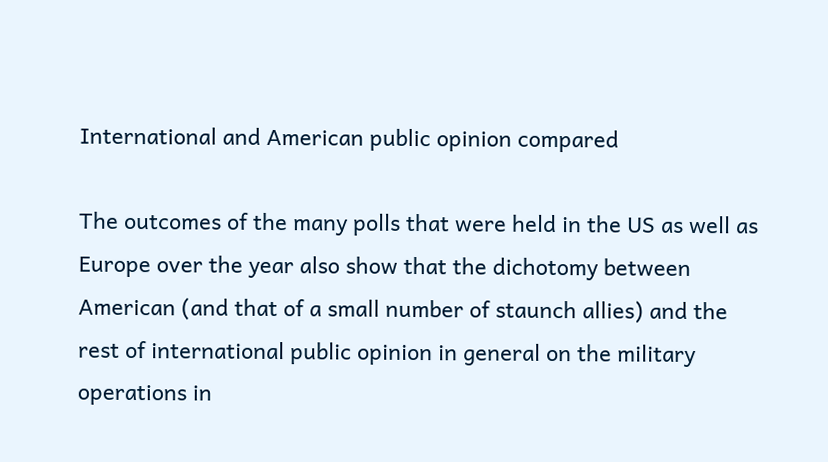International and American public opinion compared

The outcomes of the many polls that were held in the US as well as Europe over the year also show that the dichotomy between American (and that of a small number of staunch allies) and the rest of international public opinion in general on the military operations in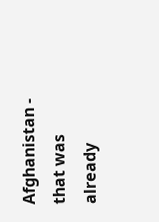Afghanistan - that was already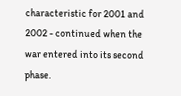characteristic for 2001 and 2002 - continued when the war entered into its second phase.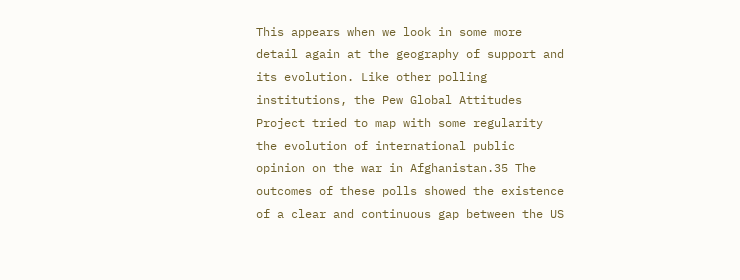This appears when we look in some more detail again at the geography of support and its evolution. Like other polling institutions, the Pew Global Attitudes Project tried to map with some regularity the evolution of international public opinion on the war in Afghanistan.35 The outcomes of these polls showed the existence of a clear and continuous gap between the US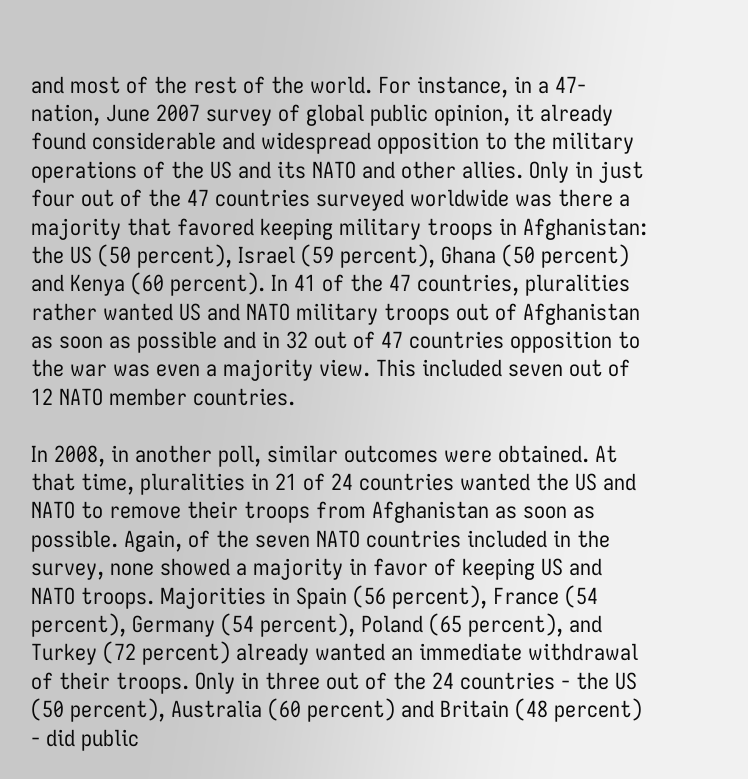and most of the rest of the world. For instance, in a 47-nation, June 2007 survey of global public opinion, it already found considerable and widespread opposition to the military operations of the US and its NATO and other allies. Only in just four out of the 47 countries surveyed worldwide was there a majority that favored keeping military troops in Afghanistan: the US (50 percent), Israel (59 percent), Ghana (50 percent) and Kenya (60 percent). In 41 of the 47 countries, pluralities rather wanted US and NATO military troops out of Afghanistan as soon as possible and in 32 out of 47 countries opposition to the war was even a majority view. This included seven out of 12 NATO member countries.

In 2008, in another poll, similar outcomes were obtained. At that time, pluralities in 21 of 24 countries wanted the US and NATO to remove their troops from Afghanistan as soon as possible. Again, of the seven NATO countries included in the survey, none showed a majority in favor of keeping US and NATO troops. Majorities in Spain (56 percent), France (54 percent), Germany (54 percent), Poland (65 percent), and Turkey (72 percent) already wanted an immediate withdrawal of their troops. Only in three out of the 24 countries - the US (50 percent), Australia (60 percent) and Britain (48 percent) - did public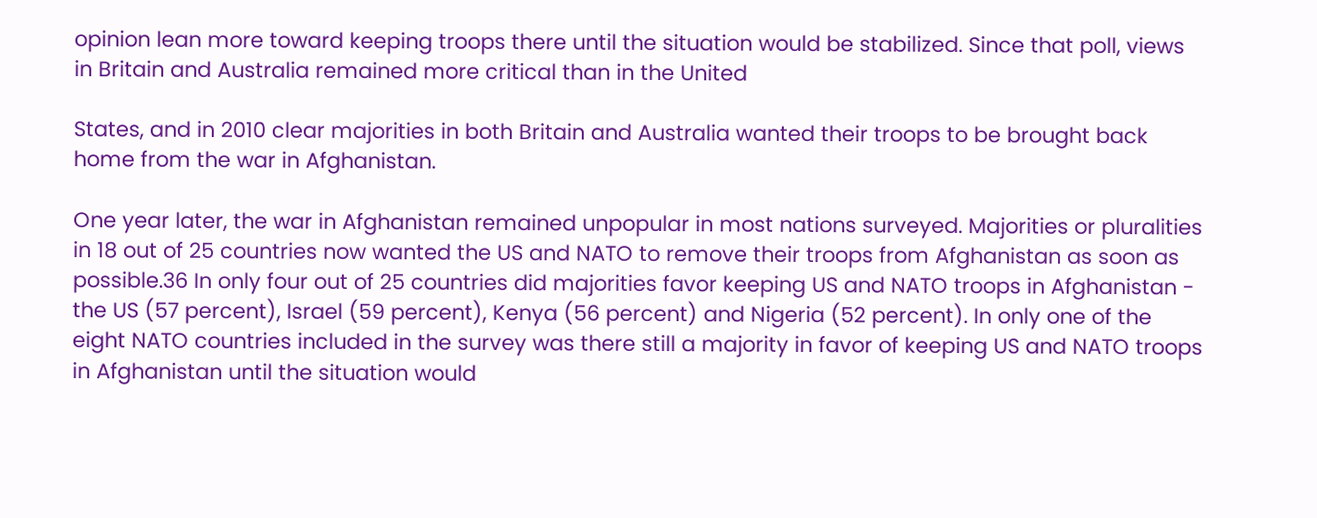opinion lean more toward keeping troops there until the situation would be stabilized. Since that poll, views in Britain and Australia remained more critical than in the United

States, and in 2010 clear majorities in both Britain and Australia wanted their troops to be brought back home from the war in Afghanistan.

One year later, the war in Afghanistan remained unpopular in most nations surveyed. Majorities or pluralities in 18 out of 25 countries now wanted the US and NATO to remove their troops from Afghanistan as soon as possible.36 In only four out of 25 countries did majorities favor keeping US and NATO troops in Afghanistan - the US (57 percent), Israel (59 percent), Kenya (56 percent) and Nigeria (52 percent). In only one of the eight NATO countries included in the survey was there still a majority in favor of keeping US and NATO troops in Afghanistan until the situation would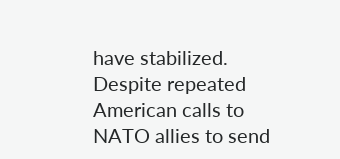have stabilized. Despite repeated American calls to NATO allies to send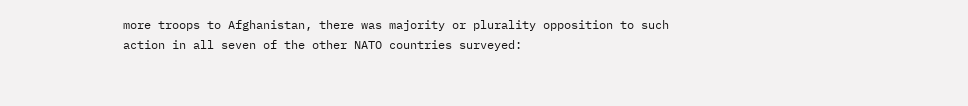more troops to Afghanistan, there was majority or plurality opposition to such action in all seven of the other NATO countries surveyed: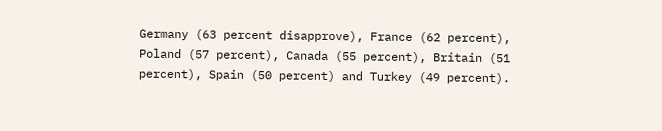Germany (63 percent disapprove), France (62 percent), Poland (57 percent), Canada (55 percent), Britain (51 percent), Spain (50 percent) and Turkey (49 percent).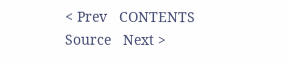< Prev   CONTENTS   Source   Next >